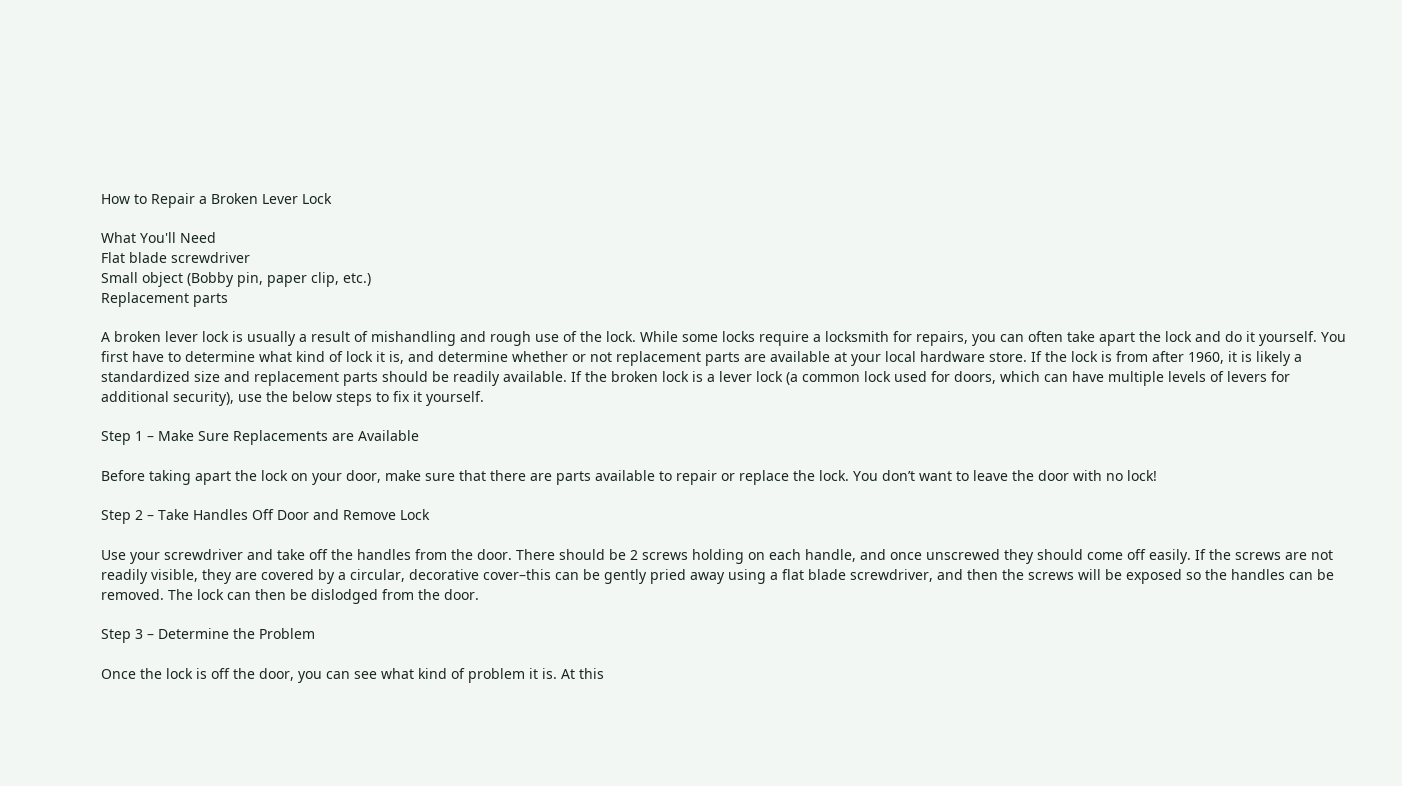How to Repair a Broken Lever Lock

What You'll Need
Flat blade screwdriver
Small object (Bobby pin, paper clip, etc.)
Replacement parts

A broken lever lock is usually a result of mishandling and rough use of the lock. While some locks require a locksmith for repairs, you can often take apart the lock and do it yourself. You first have to determine what kind of lock it is, and determine whether or not replacement parts are available at your local hardware store. If the lock is from after 1960, it is likely a standardized size and replacement parts should be readily available. If the broken lock is a lever lock (a common lock used for doors, which can have multiple levels of levers for additional security), use the below steps to fix it yourself.

Step 1 – Make Sure Replacements are Available

Before taking apart the lock on your door, make sure that there are parts available to repair or replace the lock. You don’t want to leave the door with no lock!

Step 2 – Take Handles Off Door and Remove Lock

Use your screwdriver and take off the handles from the door. There should be 2 screws holding on each handle, and once unscrewed they should come off easily. If the screws are not readily visible, they are covered by a circular, decorative cover–this can be gently pried away using a flat blade screwdriver, and then the screws will be exposed so the handles can be removed. The lock can then be dislodged from the door.

Step 3 – Determine the Problem

Once the lock is off the door, you can see what kind of problem it is. At this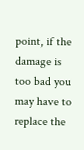point, if the damage is too bad you may have to replace the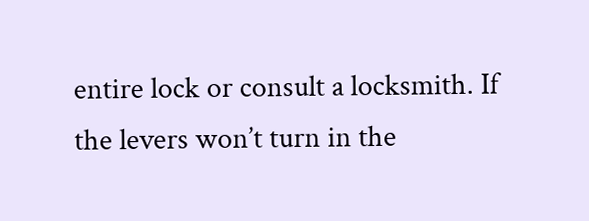entire lock or consult a locksmith. If the levers won’t turn in the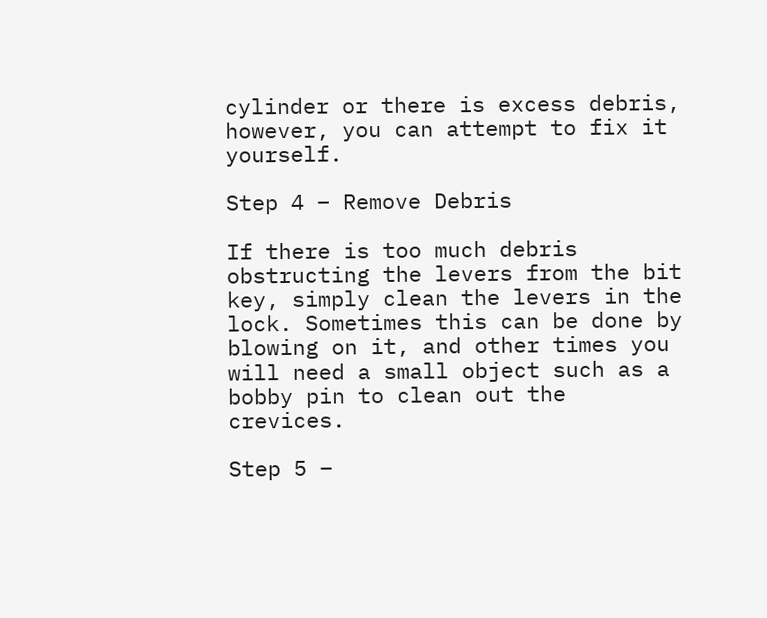cylinder or there is excess debris, however, you can attempt to fix it yourself.

Step 4 – Remove Debris

If there is too much debris obstructing the levers from the bit key, simply clean the levers in the lock. Sometimes this can be done by blowing on it, and other times you will need a small object such as a bobby pin to clean out the crevices.

Step 5 –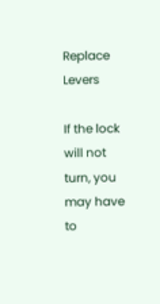Replace Levers

If the lock will not turn, you may have to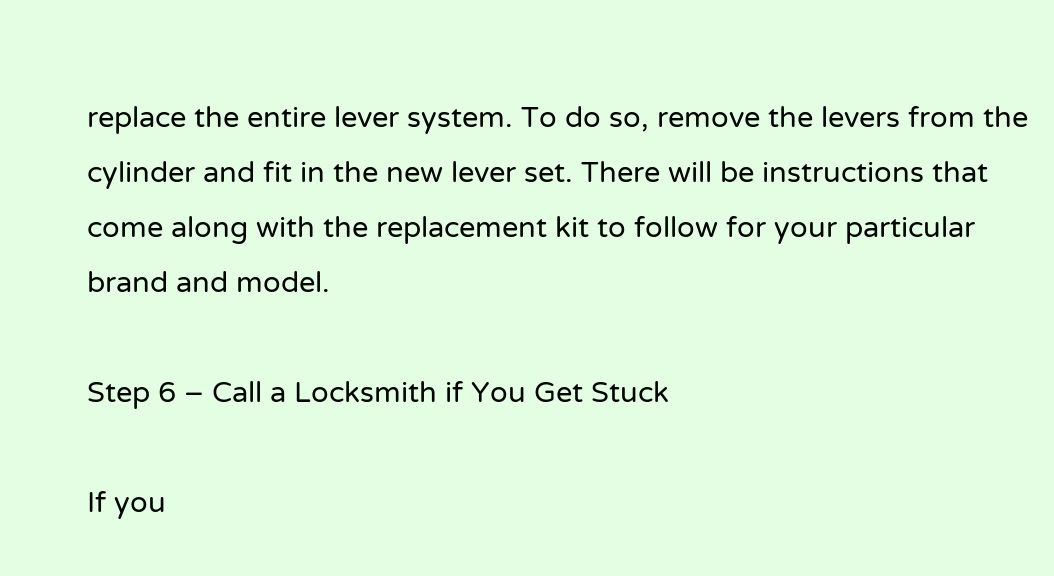replace the entire lever system. To do so, remove the levers from the cylinder and fit in the new lever set. There will be instructions that come along with the replacement kit to follow for your particular brand and model.

Step 6 – Call a Locksmith if You Get Stuck

If you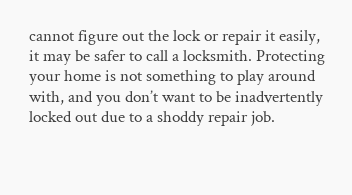cannot figure out the lock or repair it easily, it may be safer to call a locksmith. Protecting your home is not something to play around with, and you don’t want to be inadvertently locked out due to a shoddy repair job.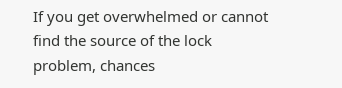If you get overwhelmed or cannot find the source of the lock problem, chances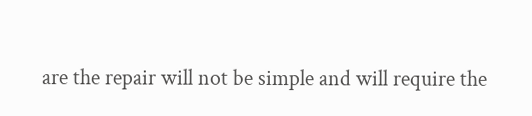are the repair will not be simple and will require the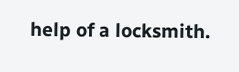help of a locksmith.